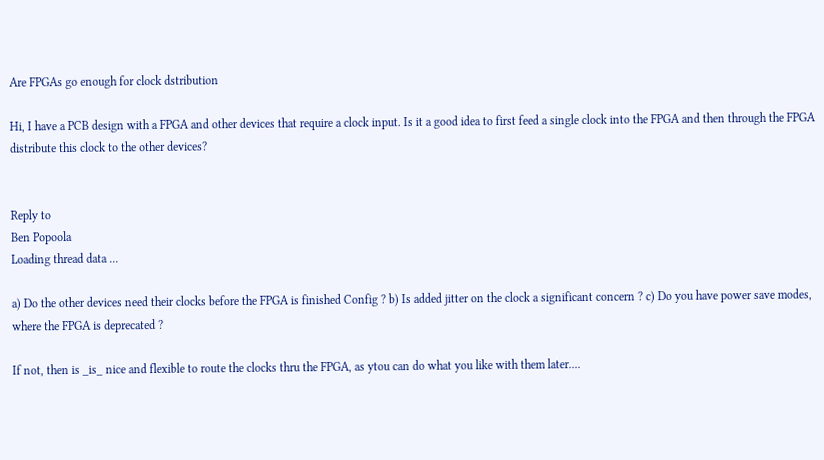Are FPGAs go enough for clock dstribution

Hi, I have a PCB design with a FPGA and other devices that require a clock input. Is it a good idea to first feed a single clock into the FPGA and then through the FPGA distribute this clock to the other devices?


Reply to
Ben Popoola
Loading thread data ...

a) Do the other devices need their clocks before the FPGA is finished Config ? b) Is added jitter on the clock a significant concern ? c) Do you have power save modes, where the FPGA is deprecated ?

If not, then is _is_ nice and flexible to route the clocks thru the FPGA, as ytou can do what you like with them later....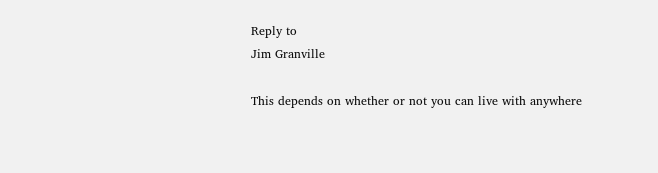Reply to
Jim Granville

This depends on whether or not you can live with anywhere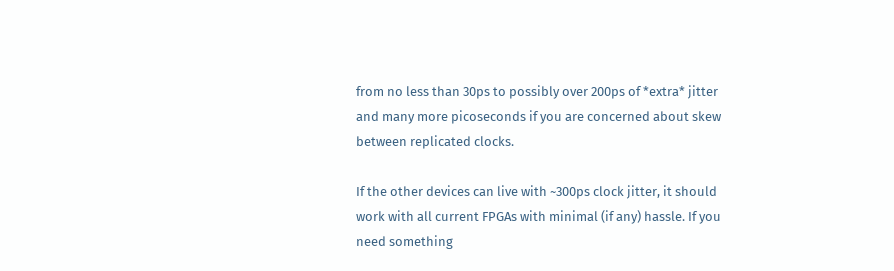from no less than 30ps to possibly over 200ps of *extra* jitter and many more picoseconds if you are concerned about skew between replicated clocks.

If the other devices can live with ~300ps clock jitter, it should work with all current FPGAs with minimal (if any) hassle. If you need something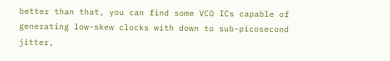better than that, you can find some VCO ICs capable of generating low-skew clocks with down to sub-picosecond jitter,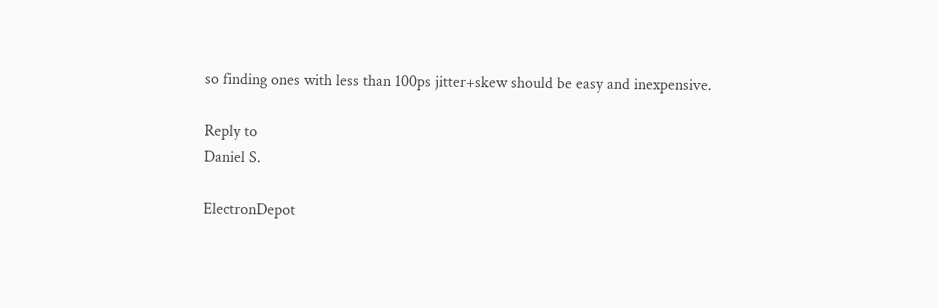so finding ones with less than 100ps jitter+skew should be easy and inexpensive.

Reply to
Daniel S.

ElectronDepot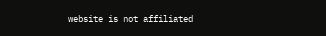website is not affiliated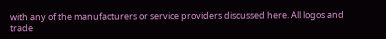with any of the manufacturers or service providers discussed here. All logos and trade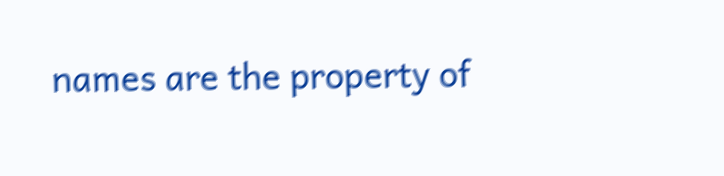names are the property of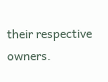their respective owners.